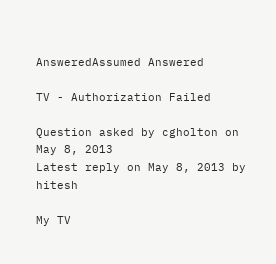AnsweredAssumed Answered

TV - Authorization Failed

Question asked by cgholton on May 8, 2013
Latest reply on May 8, 2013 by hitesh

My TV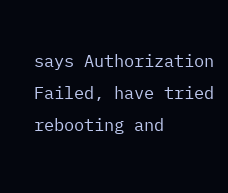says Authorization Failed, have tried rebooting and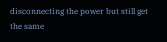disconnecting the power but still get the same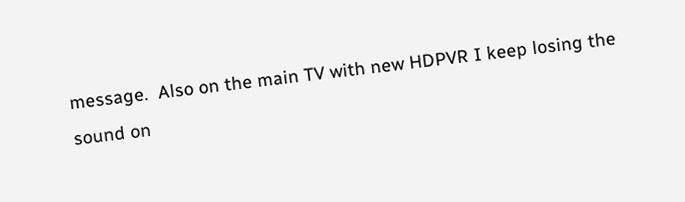message.  Also on the main TV with new HDPVR I keep losing the sound on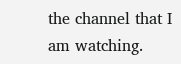the channel that I am watching.